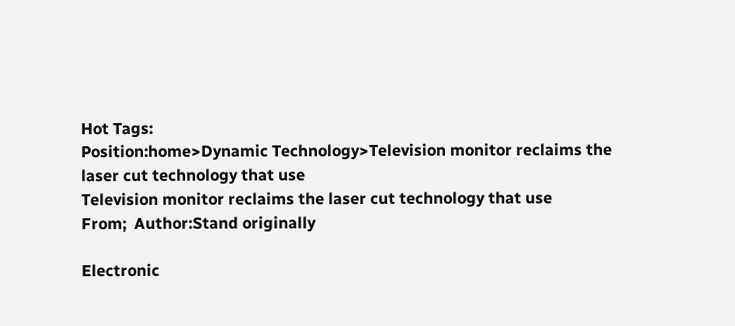Hot Tags:
Position:home>Dynamic Technology>Television monitor reclaims the laser cut technology that use
Television monitor reclaims the laser cut technology that use
From;  Author:Stand originally

Electronic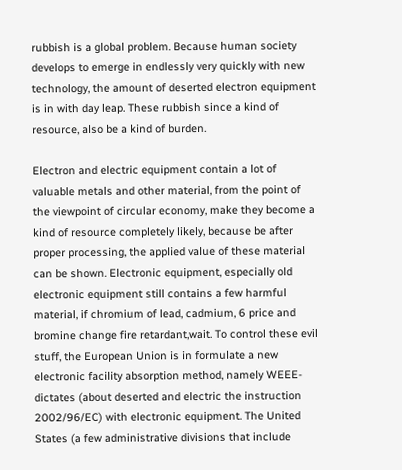rubbish is a global problem. Because human society develops to emerge in endlessly very quickly with new technology, the amount of deserted electron equipment is in with day leap. These rubbish since a kind of resource, also be a kind of burden.

Electron and electric equipment contain a lot of valuable metals and other material, from the point of the viewpoint of circular economy, make they become a kind of resource completely likely, because be after proper processing, the applied value of these material can be shown. Electronic equipment, especially old electronic equipment still contains a few harmful material, if chromium of lead, cadmium, 6 price and bromine change fire retardant,wait. To control these evil stuff, the European Union is in formulate a new electronic facility absorption method, namely WEEE- dictates (about deserted and electric the instruction 2002/96/EC) with electronic equipment. The United States (a few administrative divisions that include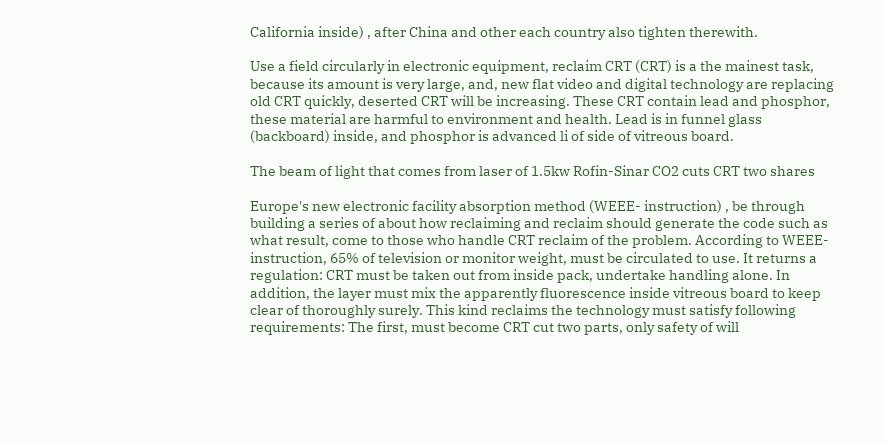California inside) , after China and other each country also tighten therewith.

Use a field circularly in electronic equipment, reclaim CRT (CRT) is a the mainest task, because its amount is very large, and, new flat video and digital technology are replacing old CRT quickly, deserted CRT will be increasing. These CRT contain lead and phosphor, these material are harmful to environment and health. Lead is in funnel glass (backboard) inside, and phosphor is advanced li of side of vitreous board.

The beam of light that comes from laser of 1.5kw Rofin-Sinar CO2 cuts CRT two shares

Europe's new electronic facility absorption method (WEEE- instruction) , be through building a series of about how reclaiming and reclaim should generate the code such as what result, come to those who handle CRT reclaim of the problem. According to WEEE- instruction, 65% of television or monitor weight, must be circulated to use. It returns a regulation: CRT must be taken out from inside pack, undertake handling alone. In addition, the layer must mix the apparently fluorescence inside vitreous board to keep clear of thoroughly surely. This kind reclaims the technology must satisfy following requirements: The first, must become CRT cut two parts, only safety of will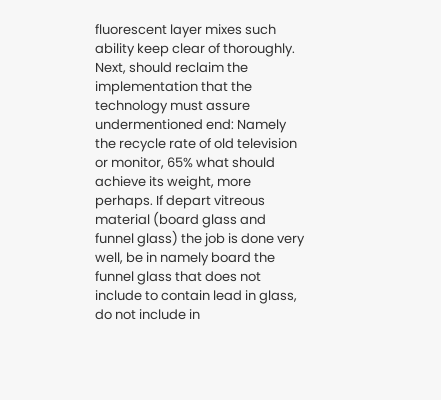fluorescent layer mixes such ability keep clear of thoroughly. Next, should reclaim the implementation that the technology must assure undermentioned end: Namely the recycle rate of old television or monitor, 65% what should achieve its weight, more perhaps. If depart vitreous material (board glass and funnel glass) the job is done very well, be in namely board the funnel glass that does not include to contain lead in glass, do not include in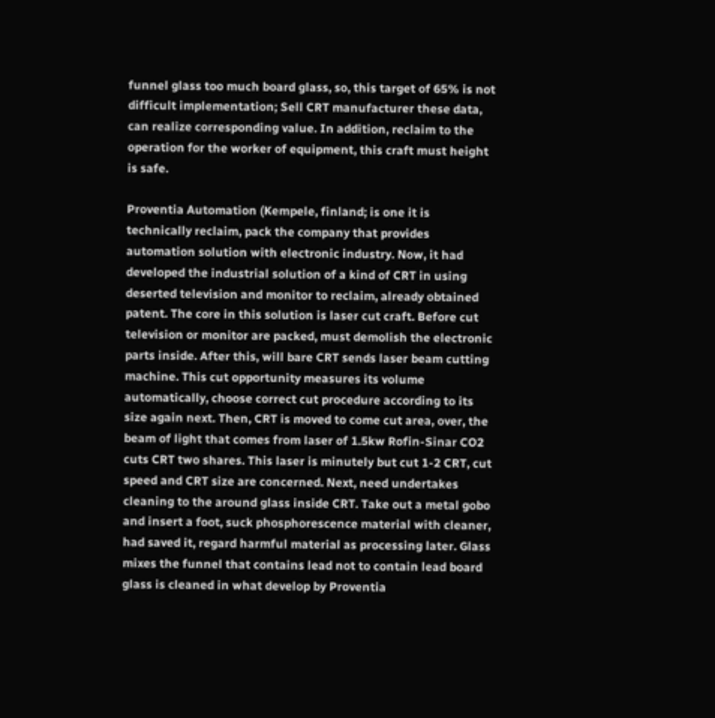funnel glass too much board glass, so, this target of 65% is not difficult implementation; Sell CRT manufacturer these data, can realize corresponding value. In addition, reclaim to the operation for the worker of equipment, this craft must height is safe.

Proventia Automation (Kempele, finland; is one it is technically reclaim, pack the company that provides automation solution with electronic industry. Now, it had developed the industrial solution of a kind of CRT in using deserted television and monitor to reclaim, already obtained patent. The core in this solution is laser cut craft. Before cut television or monitor are packed, must demolish the electronic parts inside. After this, will bare CRT sends laser beam cutting machine. This cut opportunity measures its volume automatically, choose correct cut procedure according to its size again next. Then, CRT is moved to come cut area, over, the beam of light that comes from laser of 1.5kw Rofin-Sinar CO2 cuts CRT two shares. This laser is minutely but cut 1-2 CRT, cut speed and CRT size are concerned. Next, need undertakes cleaning to the around glass inside CRT. Take out a metal gobo and insert a foot, suck phosphorescence material with cleaner, had saved it, regard harmful material as processing later. Glass mixes the funnel that contains lead not to contain lead board glass is cleaned in what develop by Proventia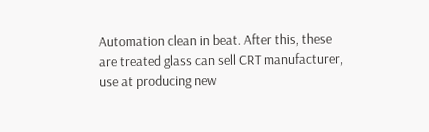Automation clean in beat. After this, these are treated glass can sell CRT manufacturer, use at producing new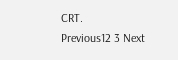CRT.
Previous12 3 Next